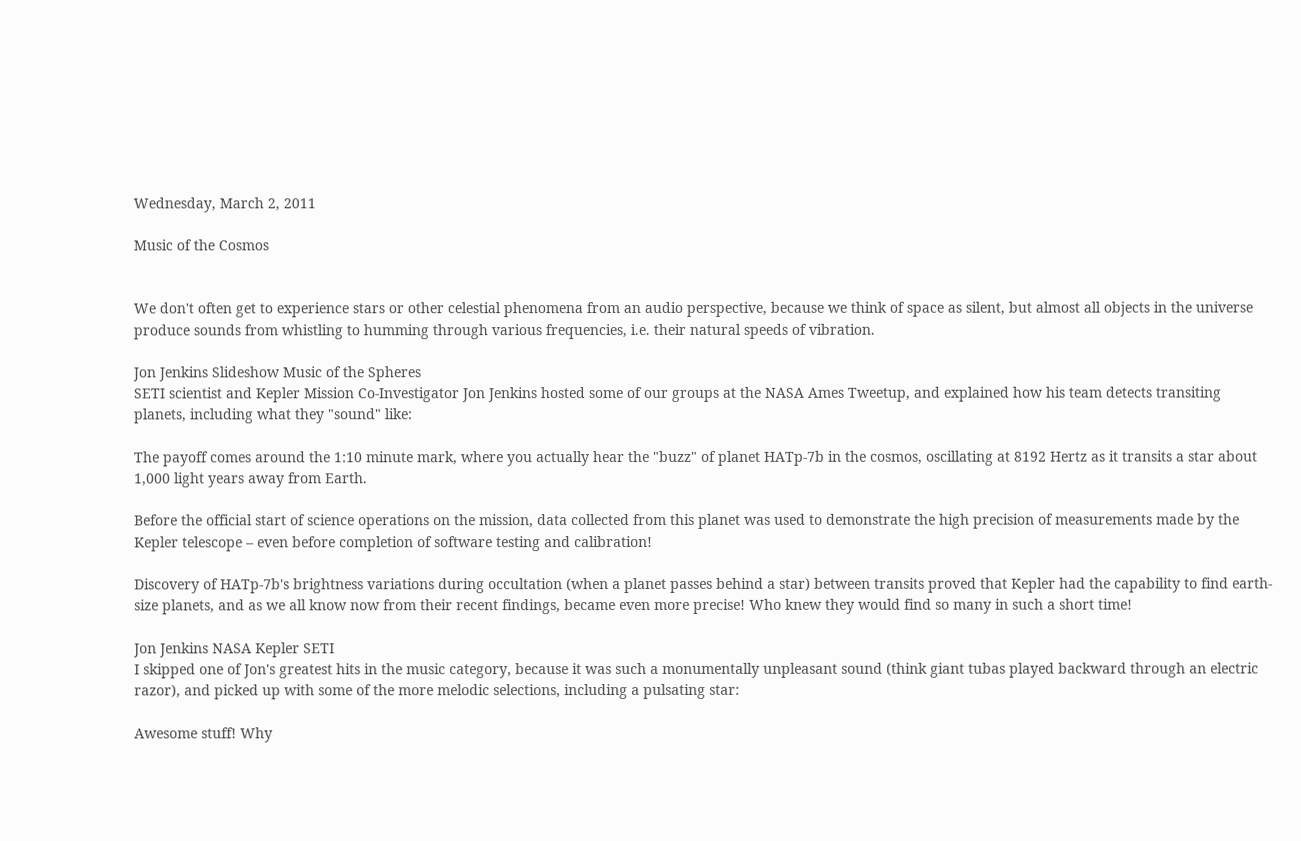Wednesday, March 2, 2011

Music of the Cosmos


We don't often get to experience stars or other celestial phenomena from an audio perspective, because we think of space as silent, but almost all objects in the universe produce sounds from whistling to humming through various frequencies, i.e. their natural speeds of vibration.

Jon Jenkins Slideshow Music of the Spheres
SETI scientist and Kepler Mission Co-Investigator Jon Jenkins hosted some of our groups at the NASA Ames Tweetup, and explained how his team detects transiting planets, including what they "sound" like:

The payoff comes around the 1:10 minute mark, where you actually hear the "buzz" of planet HATp-7b in the cosmos, oscillating at 8192 Hertz as it transits a star about 1,000 light years away from Earth.

Before the official start of science operations on the mission, data collected from this planet was used to demonstrate the high precision of measurements made by the Kepler telescope – even before completion of software testing and calibration!

Discovery of HATp-7b's brightness variations during occultation (when a planet passes behind a star) between transits proved that Kepler had the capability to find earth-size planets, and as we all know now from their recent findings, became even more precise! Who knew they would find so many in such a short time!

Jon Jenkins NASA Kepler SETI
I skipped one of Jon's greatest hits in the music category, because it was such a monumentally unpleasant sound (think giant tubas played backward through an electric razor), and picked up with some of the more melodic selections, including a pulsating star:

Awesome stuff! Why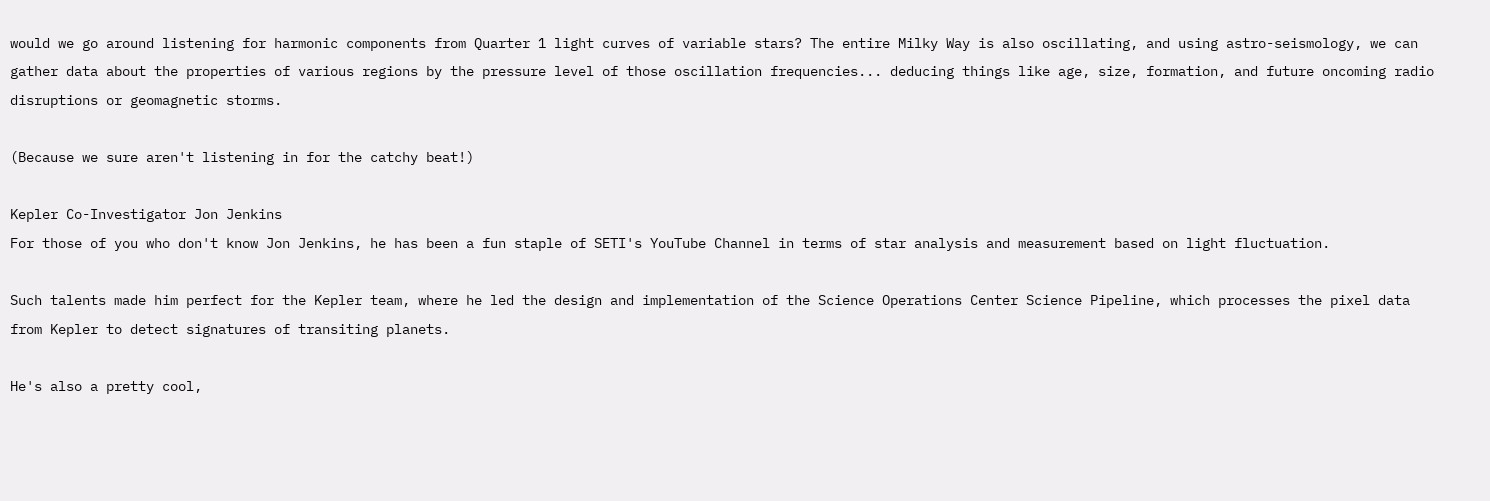would we go around listening for harmonic components from Quarter 1 light curves of variable stars? The entire Milky Way is also oscillating, and using astro-seismology, we can gather data about the properties of various regions by the pressure level of those oscillation frequencies... deducing things like age, size, formation, and future oncoming radio disruptions or geomagnetic storms.

(Because we sure aren't listening in for the catchy beat!)

Kepler Co-Investigator Jon Jenkins
For those of you who don't know Jon Jenkins, he has been a fun staple of SETI's YouTube Channel in terms of star analysis and measurement based on light fluctuation.

Such talents made him perfect for the Kepler team, where he led the design and implementation of the Science Operations Center Science Pipeline, which processes the pixel data from Kepler to detect signatures of transiting planets.

He's also a pretty cool,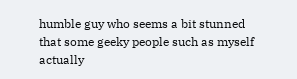humble guy who seems a bit stunned that some geeky people such as myself actually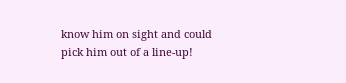know him on sight and could pick him out of a line-up!